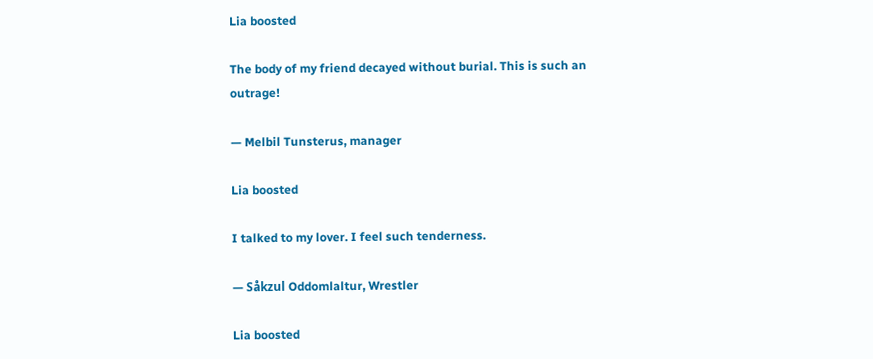Lia boosted

The body of my friend decayed without burial. This is such an outrage!

— Melbil Tunsterus, manager

Lia boosted

I talked to my lover. I feel such tenderness.

— Såkzul Oddomlaltur, Wrestler

Lia boosted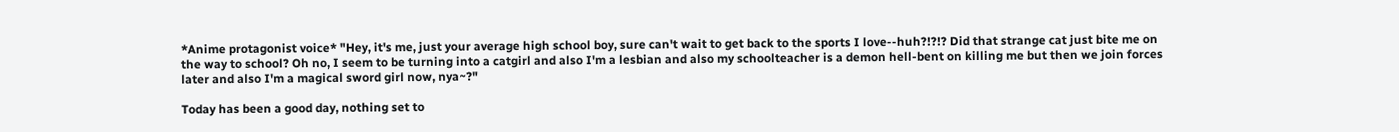*Anime protagonist voice* "Hey, it's me, just your average high school boy, sure can't wait to get back to the sports I love--huh?!?!? Did that strange cat just bite me on the way to school? Oh no, I seem to be turning into a catgirl and also I'm a lesbian and also my schoolteacher is a demon hell-bent on killing me but then we join forces later and also I'm a magical sword girl now, nya~?"

Today has been a good day, nothing set to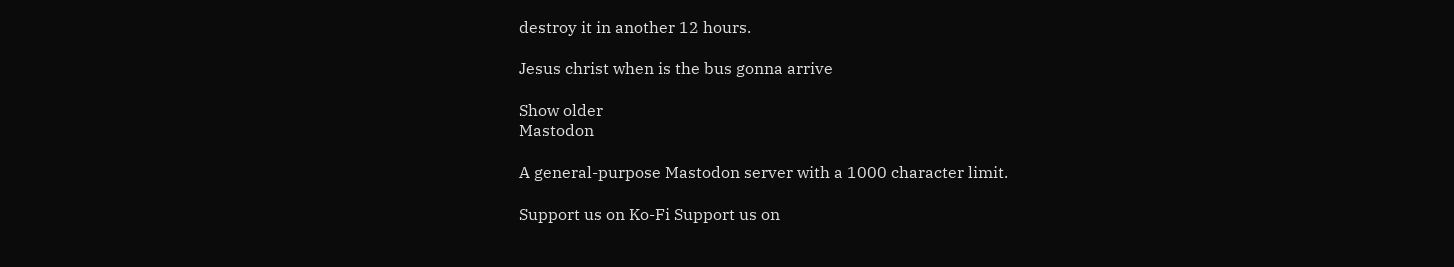destroy it in another 12 hours.

Jesus christ when is the bus gonna arrive

Show older
Mastodon

A general-purpose Mastodon server with a 1000 character limit.

Support us on Ko-Fi Support us on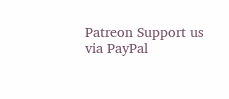Patreon Support us via PayPal